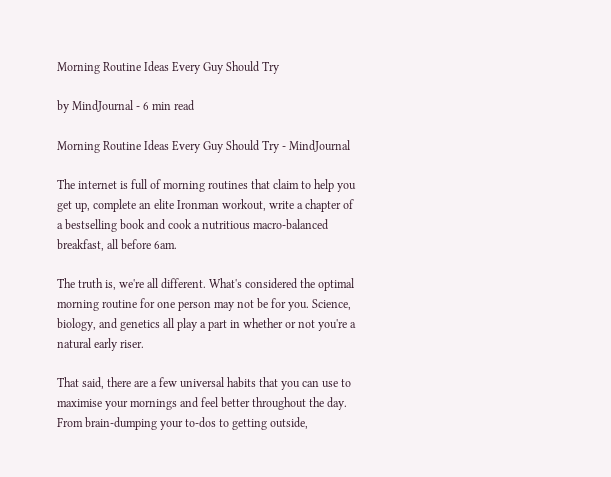Morning Routine Ideas Every Guy Should Try

by MindJournal - 6 min read

Morning Routine Ideas Every Guy Should Try - MindJournal

The internet is full of morning routines that claim to help you get up, complete an elite Ironman workout, write a chapter of a bestselling book and cook a nutritious macro-balanced breakfast, all before 6am.

The truth is, we're all different. What's considered the optimal morning routine for one person may not be for you. Science, biology, and genetics all play a part in whether or not you're a natural early riser.

That said, there are a few universal habits that you can use to maximise your mornings and feel better throughout the day. From brain-dumping your to-dos to getting outside,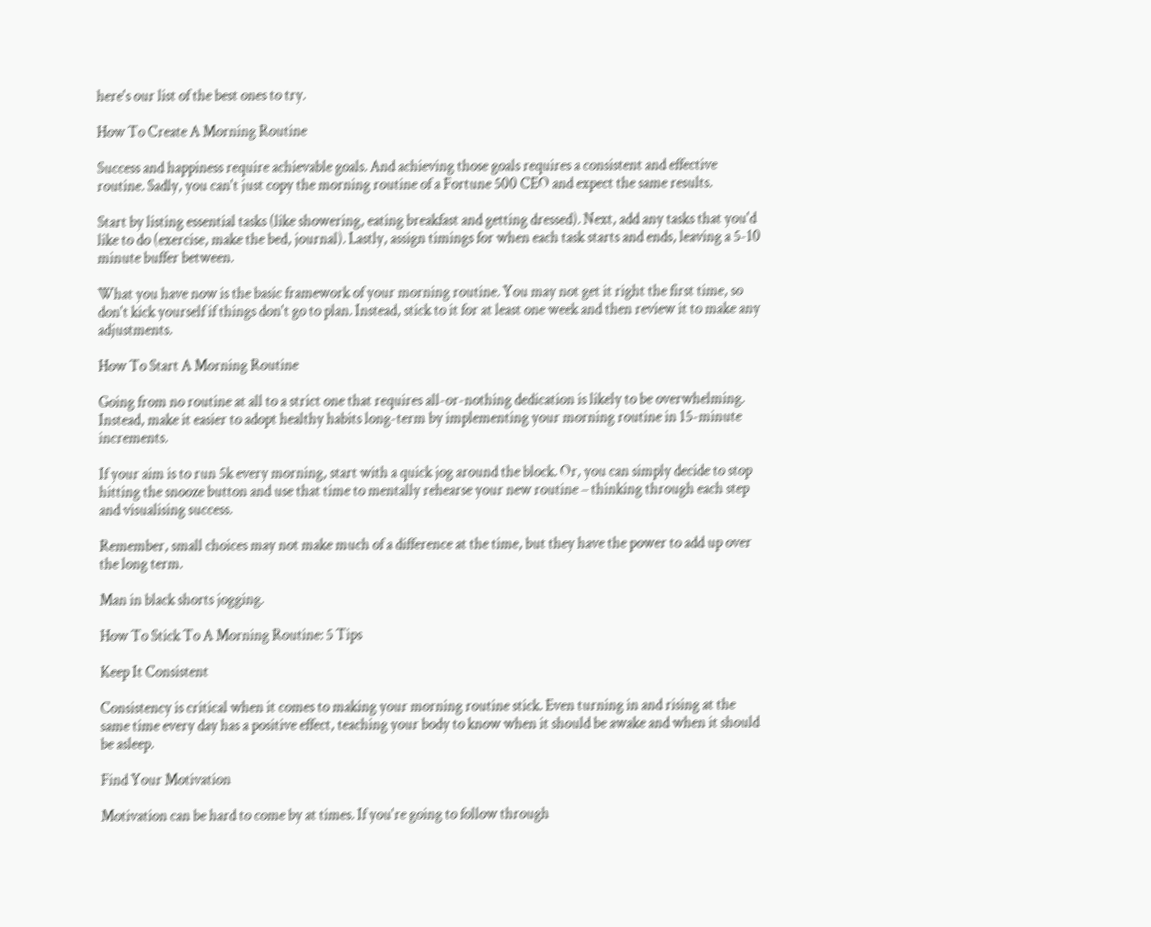here's our list of the best ones to try.

How To Create A Morning Routine

Success and happiness require achievable goals. And achieving those goals requires a consistent and effective routine. Sadly, you can't just copy the morning routine of a Fortune 500 CEO and expect the same results.

Start by listing essential tasks (like showering, eating breakfast and getting dressed). Next, add any tasks that you'd like to do (exercise, make the bed, journal). Lastly, assign timings for when each task starts and ends, leaving a 5-10 minute buffer between.

What you have now is the basic framework of your morning routine. You may not get it right the first time, so don't kick yourself if things don't go to plan. Instead, stick to it for at least one week and then review it to make any adjustments.

How To Start A Morning Routine

Going from no routine at all to a strict one that requires all-or-nothing dedication is likely to be overwhelming. Instead, make it easier to adopt healthy habits long-term by implementing your morning routine in 15-minute increments.

If your aim is to run 5k every morning, start with a quick jog around the block. Or, you can simply decide to stop hitting the snooze button and use that time to mentally rehearse your new routine – thinking through each step and visualising success.

Remember, small choices may not make much of a difference at the time, but they have the power to add up over the long term.

Man in black shorts jogging.

How To Stick To A Morning Routine: 5 Tips

Keep It Consistent

Consistency is critical when it comes to making your morning routine stick. Even turning in and rising at the same time every day has a positive effect, teaching your body to know when it should be awake and when it should be asleep.

Find Your Motivation

Motivation can be hard to come by at times. If you're going to follow through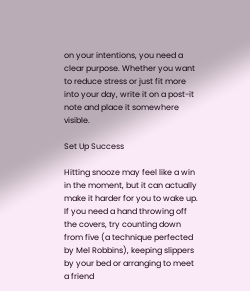on your intentions, you need a clear purpose. Whether you want to reduce stress or just fit more into your day, write it on a post-it note and place it somewhere visible.

Set Up Success

Hitting snooze may feel like a win in the moment, but it can actually make it harder for you to wake up. If you need a hand throwing off the covers, try counting down from five (a technique perfected by Mel Robbins), keeping slippers by your bed or arranging to meet a friend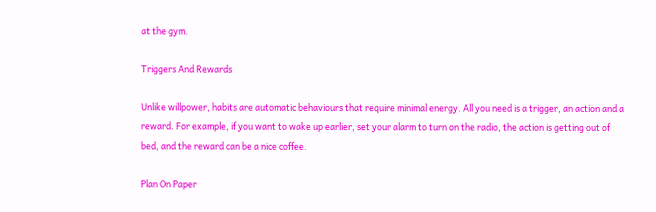at the gym.

Triggers And Rewards

Unlike willpower, habits are automatic behaviours that require minimal energy. All you need is a trigger, an action and a reward. For example, if you want to wake up earlier, set your alarm to turn on the radio, the action is getting out of bed, and the reward can be a nice coffee.

Plan On Paper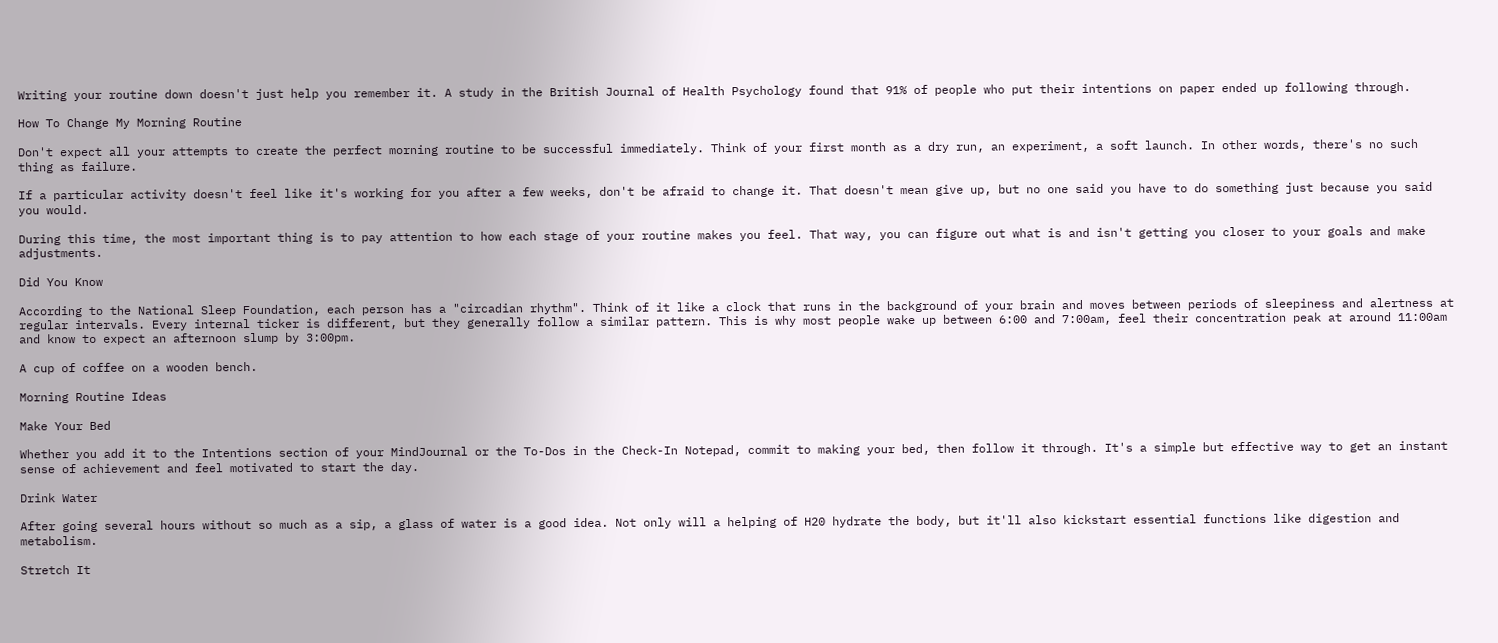Writing your routine down doesn't just help you remember it. A study in the British Journal of Health Psychology found that 91% of people who put their intentions on paper ended up following through.

How To Change My Morning Routine

Don't expect all your attempts to create the perfect morning routine to be successful immediately. Think of your first month as a dry run, an experiment, a soft launch. In other words, there's no such thing as failure.

If a particular activity doesn't feel like it's working for you after a few weeks, don't be afraid to change it. That doesn't mean give up, but no one said you have to do something just because you said you would.

During this time, the most important thing is to pay attention to how each stage of your routine makes you feel. That way, you can figure out what is and isn't getting you closer to your goals and make adjustments.

Did You Know

According to the National Sleep Foundation, each person has a "circadian rhythm". Think of it like a clock that runs in the background of your brain and moves between periods of sleepiness and alertness at regular intervals. Every internal ticker is different, but they generally follow a similar pattern. This is why most people wake up between 6:00 and 7:00am, feel their concentration peak at around 11:00am and know to expect an afternoon slump by 3:00pm.

A cup of coffee on a wooden bench.

Morning Routine Ideas

Make Your Bed

Whether you add it to the Intentions section of your MindJournal or the To-Dos in the Check-In Notepad, commit to making your bed, then follow it through. It's a simple but effective way to get an instant sense of achievement and feel motivated to start the day.

Drink Water

After going several hours without so much as a sip, a glass of water is a good idea. Not only will a helping of H20 hydrate the body, but it'll also kickstart essential functions like digestion and metabolism.

Stretch It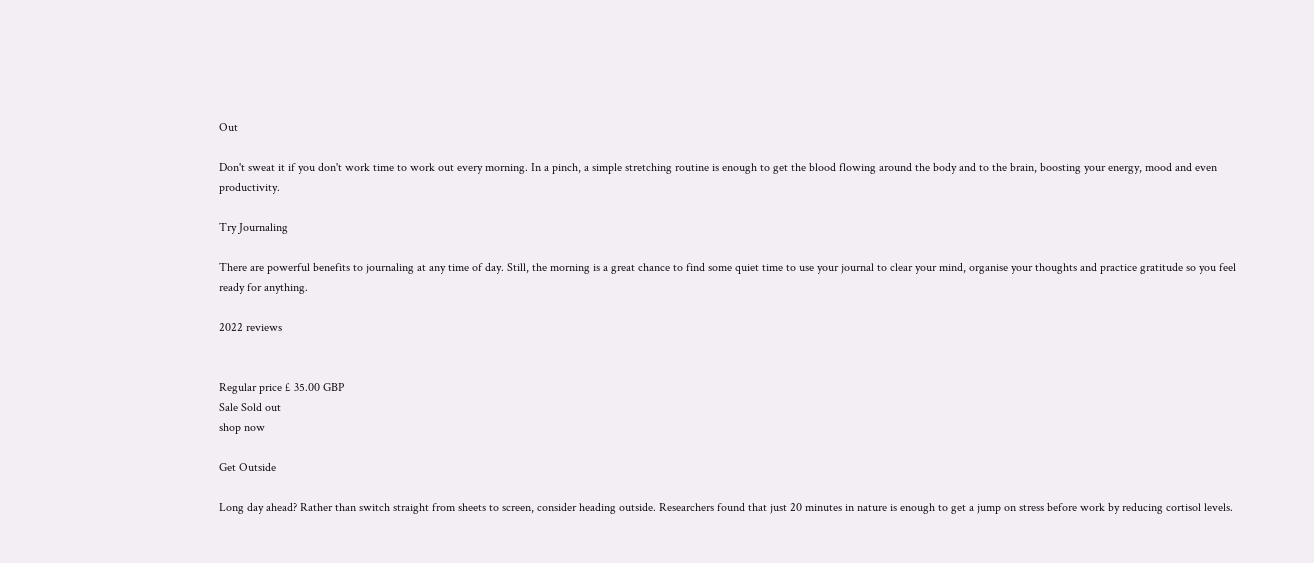Out

Don't sweat it if you don't work time to work out every morning. In a pinch, a simple stretching routine is enough to get the blood flowing around the body and to the brain, boosting your energy, mood and even productivity.

Try Journaling

There are powerful benefits to journaling at any time of day. Still, the morning is a great chance to find some quiet time to use your journal to clear your mind, organise your thoughts and practice gratitude so you feel ready for anything.

2022 reviews


Regular price £ 35.00 GBP
Sale Sold out
shop now

Get Outside

Long day ahead? Rather than switch straight from sheets to screen, consider heading outside. Researchers found that just 20 minutes in nature is enough to get a jump on stress before work by reducing cortisol levels.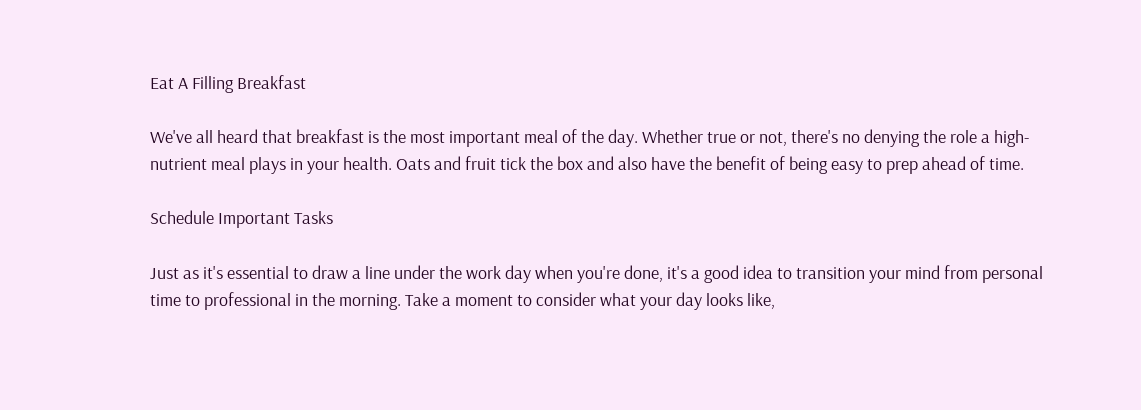Eat A Filling Breakfast

We've all heard that breakfast is the most important meal of the day. Whether true or not, there's no denying the role a high-nutrient meal plays in your health. Oats and fruit tick the box and also have the benefit of being easy to prep ahead of time.

Schedule Important Tasks

Just as it's essential to draw a line under the work day when you're done, it's a good idea to transition your mind from personal time to professional in the morning. Take a moment to consider what your day looks like,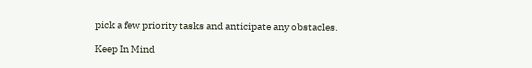pick a few priority tasks and anticipate any obstacles.

Keep In Mind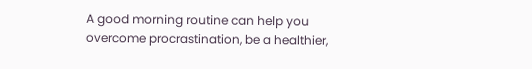A good morning routine can help you overcome procrastination, be a healthier,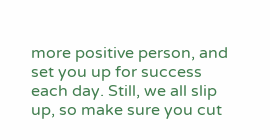more positive person, and set you up for success each day. Still, we all slip up, so make sure you cut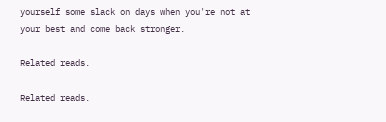yourself some slack on days when you're not at your best and come back stronger.

Related reads.

Related reads.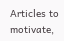Articles to motivate,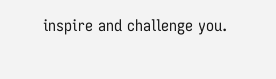inspire and challenge you.